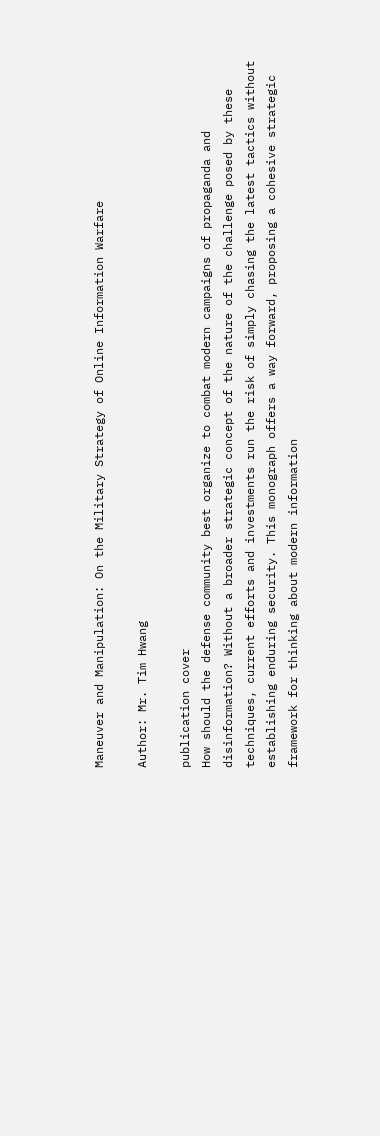Maneuver and Manipulation: On the Military Strategy of Online Information Warfare

Author: Mr. Tim Hwang

publication cover
How should the defense community best organize to combat modern campaigns of propaganda and disinformation? Without a broader strategic concept of the nature of the challenge posed by these techniques, current efforts and investments run the risk of simply chasing the latest tactics without establishing enduring security. This monograph offers a way forward, proposing a cohesive strategic framework for thinking about modern information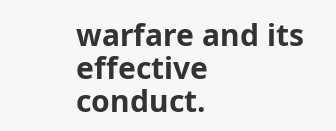warfare and its effective conduct.